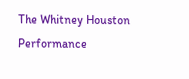The Whitney Houston Performance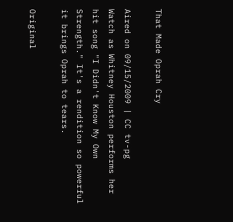That Made Oprah Cry

Aired on 09/15/2009 | CC tv-pg
Watch as Whitney Houston performs her hit song "I Didn't Know My Own Strength." It's a rendition so powerful it brings Oprah to tears.

Original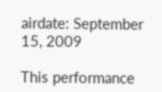airdate: September 15, 2009

This performance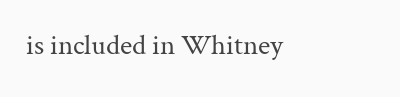is included in Whitney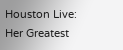Houston Live: Her Greatest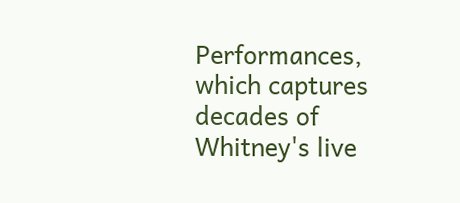Performances, which captures decades of Whitney's live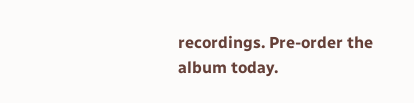recordings. Pre-order the album today.